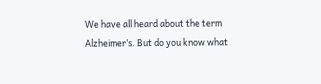We have all heard about the term Alzheimer’s. But do you know what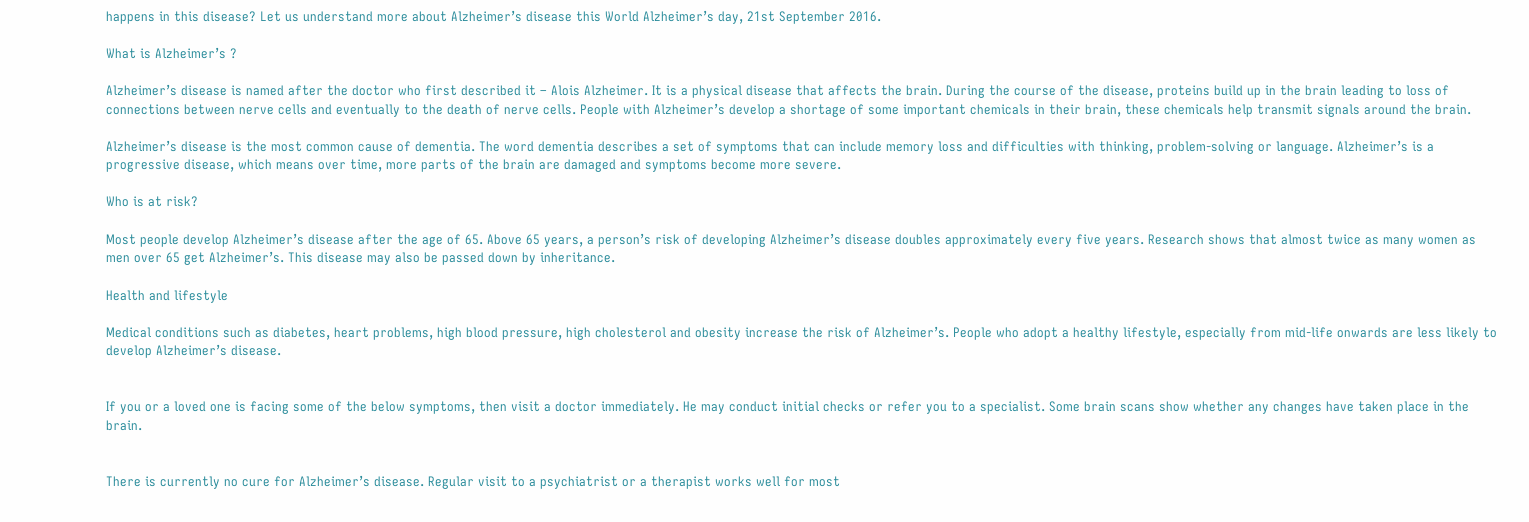happens in this disease? Let us understand more about Alzheimer’s disease this World Alzheimer’s day, 21st September 2016.

What is Alzheimer’s ?

Alzheimer’s disease is named after the doctor who first described it – Alois Alzheimer. It is a physical disease that affects the brain. During the course of the disease, proteins build up in the brain leading to loss of connections between nerve cells and eventually to the death of nerve cells. People with Alzheimer’s develop a shortage of some important chemicals in their brain, these chemicals help transmit signals around the brain.

Alzheimer’s disease is the most common cause of dementia. The word dementia describes a set of symptoms that can include memory loss and difficulties with thinking, problem-solving or language. Alzheimer’s is a progressive disease, which means over time, more parts of the brain are damaged and symptoms become more severe.

Who is at risk?

Most people develop Alzheimer’s disease after the age of 65. Above 65 years, a person’s risk of developing Alzheimer’s disease doubles approximately every five years. Research shows that almost twice as many women as men over 65 get Alzheimer’s. This disease may also be passed down by inheritance.

Health and lifestyle

Medical conditions such as diabetes, heart problems, high blood pressure, high cholesterol and obesity increase the risk of Alzheimer’s. People who adopt a healthy lifestyle, especially from mid-life onwards are less likely to develop Alzheimer’s disease.


If you or a loved one is facing some of the below symptoms, then visit a doctor immediately. He may conduct initial checks or refer you to a specialist. Some brain scans show whether any changes have taken place in the brain.


There is currently no cure for Alzheimer’s disease. Regular visit to a psychiatrist or a therapist works well for most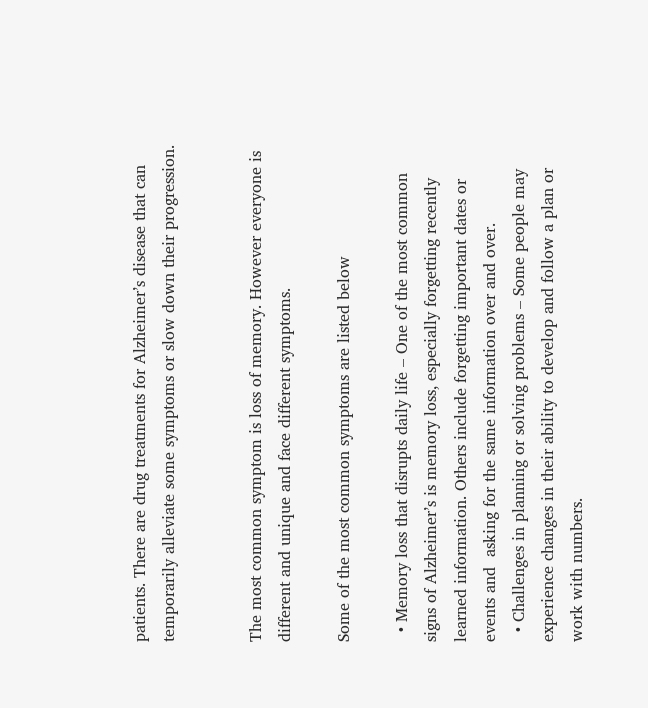patients. There are drug treatments for Alzheimer’s disease that can temporarily alleviate some symptoms or slow down their progression.


The most common symptom is loss of memory. However everyone is different and unique and face different symptoms.

Some of the most common symptoms are listed below

  • Memory loss that disrupts daily life – One of the most common signs of Alzheimer’s is memory loss, especially forgetting recently learned information. Others include forgetting important dates or events and  asking for the same information over and over.
  • Challenges in planning or solving problems – Some people may experience changes in their ability to develop and follow a plan or work with numbers.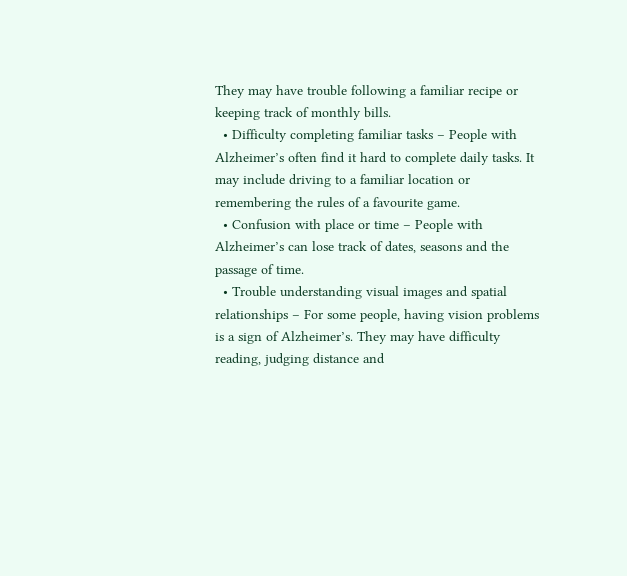They may have trouble following a familiar recipe or keeping track of monthly bills.
  • Difficulty completing familiar tasks – People with Alzheimer’s often find it hard to complete daily tasks. It may include driving to a familiar location or remembering the rules of a favourite game.
  • Confusion with place or time – People with Alzheimer’s can lose track of dates, seasons and the passage of time.
  • Trouble understanding visual images and spatial relationships – For some people, having vision problems is a sign of Alzheimer’s. They may have difficulty reading, judging distance and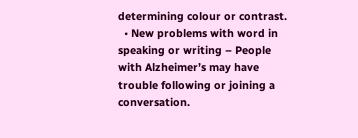determining colour or contrast.
  • New problems with word in speaking or writing – People with Alzheimer’s may have trouble following or joining a conversation.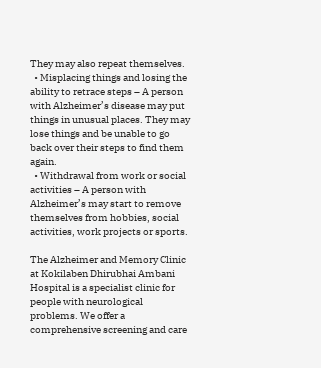They may also repeat themselves.
  • Misplacing things and losing the ability to retrace steps – A person with Alzheimer’s disease may put things in unusual places. They may lose things and be unable to go back over their steps to find them again.
  • Withdrawal from work or social activities – A person with Alzheimer’s may start to remove themselves from hobbies, social activities, work projects or sports.

The Alzheimer and Memory Clinic at Kokilaben Dhirubhai Ambani Hospital is a specialist clinic for people with neurological problems. We offer a comprehensive screening and care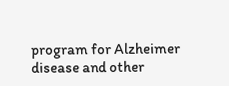program for Alzheimer disease and other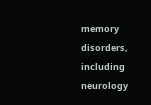memory disorders, including neurology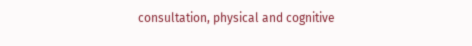consultation, physical and cognitive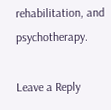rehabilitation, and psychotherapy.

Leave a Reply